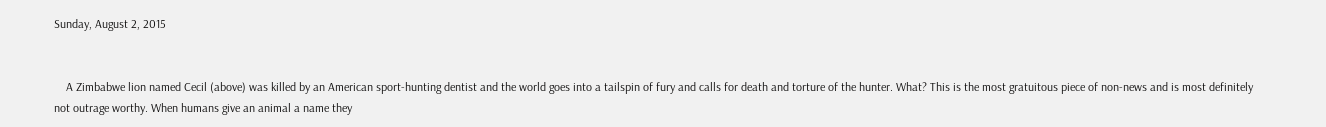Sunday, August 2, 2015


    A Zimbabwe lion named Cecil (above) was killed by an American sport-hunting dentist and the world goes into a tailspin of fury and calls for death and torture of the hunter. What? This is the most gratuitous piece of non-news and is most definitely not outrage worthy. When humans give an animal a name they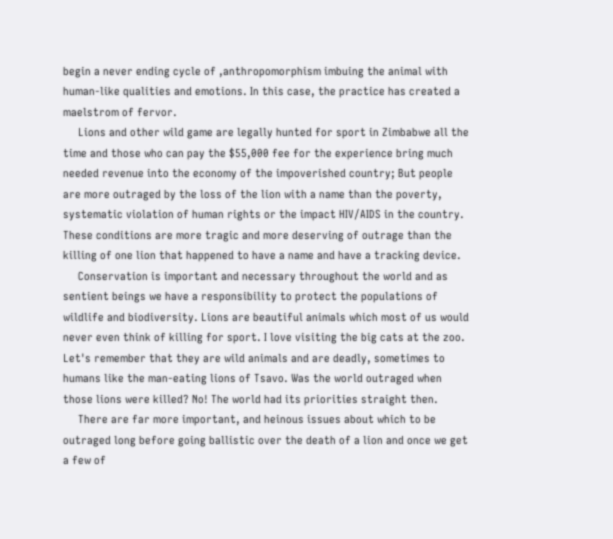begin a never ending cycle of ,anthropomorphism imbuing the animal with human-like qualities and emotions. In this case, the practice has created a maelstrom of fervor.
     Lions and other wild game are legally hunted for sport in Zimbabwe all the time and those who can pay the $55,000 fee for the experience bring much needed revenue into the economy of the impoverished country; But people are more outraged by the loss of the lion with a name than the poverty, systematic violation of human rights or the impact HIV/AIDS in the country. These conditions are more tragic and more deserving of outrage than the killing of one lion that happened to have a name and have a tracking device.
     Conservation is important and necessary throughout the world and as sentient beings we have a responsibility to protect the populations of wildlife and biodiversity. Lions are beautiful animals which most of us would never even think of killing for sport. I love visiting the big cats at the zoo.  Let's remember that they are wild animals and are deadly, sometimes to humans like the man-eating lions of Tsavo. Was the world outraged when those lions were killed? No! The world had its priorities straight then.
     There are far more important, and heinous issues about which to be outraged long before going ballistic over the death of a lion and once we get a few of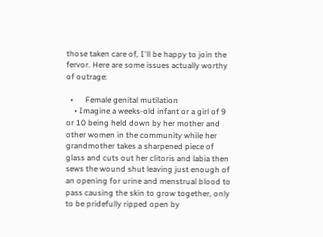those taken care of, I'll be happy to join the fervor. Here are some issues actually worthy of outrage:

  •      Female genital mutilation
    • Imagine a weeks-old infant or a girl of 9 or 10 being held down by her mother and other women in the community while her grandmother takes a sharpened piece of glass and cuts out her clitoris and labia then sews the wound shut leaving just enough of an opening for urine and menstrual blood to pass causing the skin to grow together, only to be pridefully ripped open by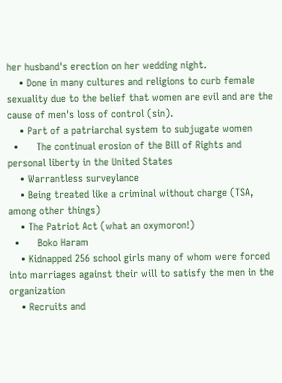her husband's erection on her wedding night.
    • Done in many cultures and religions to curb female sexuality due to the belief that women are evil and are the cause of men's loss of control (sin).
    • Part of a patriarchal system to subjugate women
  •      The continual erosion of the Bill of Rights and personal liberty in the United States
    • Warrantless surveylance
    • Being treated like a criminal without charge (TSA, among other things)
    • The Patriot Act (what an oxymoron!)
  •      Boko Haram
    • Kidnapped 256 school girls many of whom were forced into marriages against their will to satisfy the men in the organization
    • Recruits and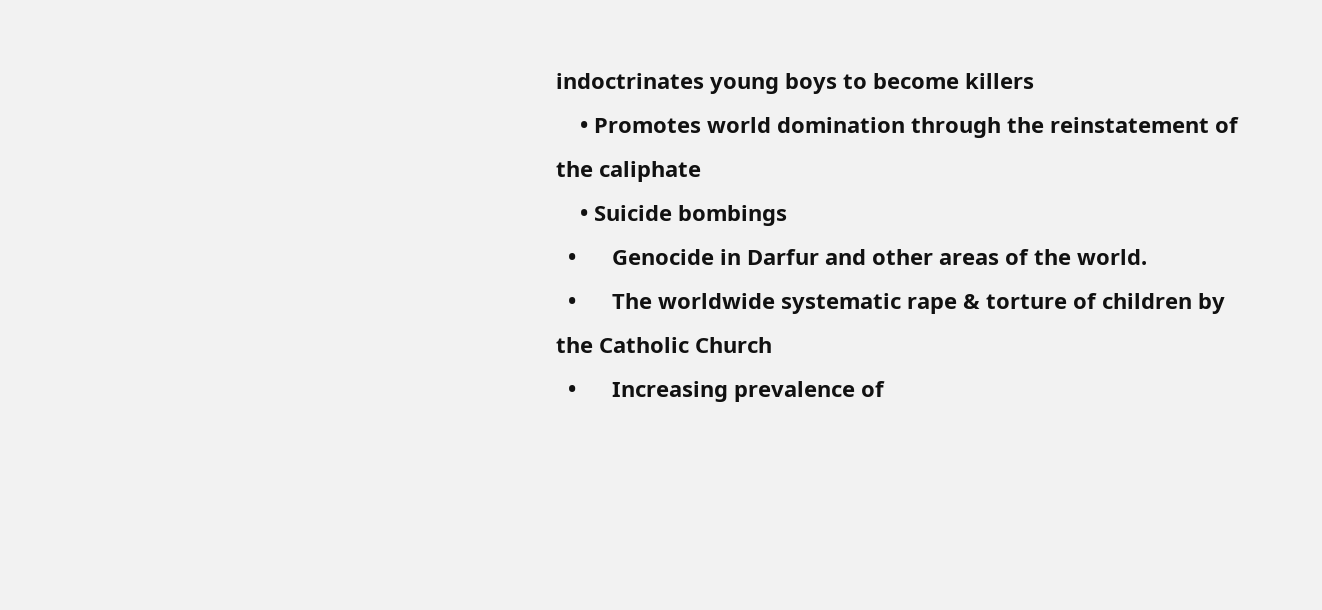indoctrinates young boys to become killers
    • Promotes world domination through the reinstatement of the caliphate
    • Suicide bombings
  •      Genocide in Darfur and other areas of the world.
  •      The worldwide systematic rape & torture of children by the Catholic Church
  •      Increasing prevalence of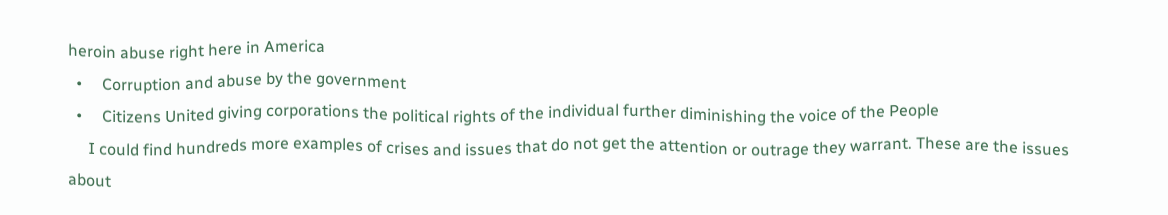heroin abuse right here in America
  •     Corruption and abuse by the government
  •     Citizens United giving corporations the political rights of the individual further diminishing the voice of the People
     I could find hundreds more examples of crises and issues that do not get the attention or outrage they warrant. These are the issues about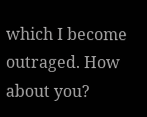which I become outraged. How about you?